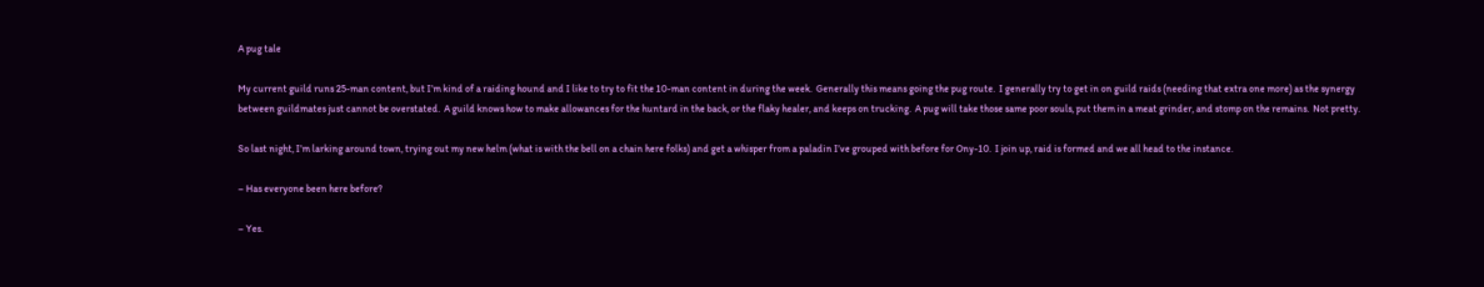A pug tale

My current guild runs 25-man content, but I’m kind of a raiding hound and I like to try to fit the 10-man content in during the week.  Generally this means going the pug route.  I generally try to get in on guild raids (needing that extra one more) as the synergy between guildmates just cannot be overstated.  A guild knows how to make allowances for the huntard in the back, or the flaky healer, and keeps on trucking.  A pug will take those same poor souls, put them in a meat grinder, and stomp on the remains.  Not pretty.

So last night, I’m larking around town, trying out my new helm (what is with the bell on a chain here folks) and get a whisper from a paladin I’ve grouped with before for Ony-10.  I join up, raid is formed and we all head to the instance.

– Has everyone been here before?

– Yes.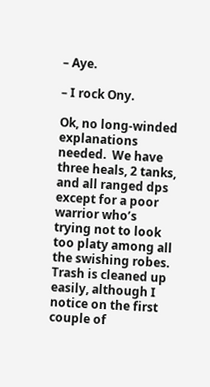– Aye.

– I rock Ony.

Ok, no long-winded explanations needed.  We have three heals, 2 tanks, and all ranged dps except for a poor warrior who’s trying not to look too platy among all the swishing robes.  Trash is cleaned up easily, although I notice on the first couple of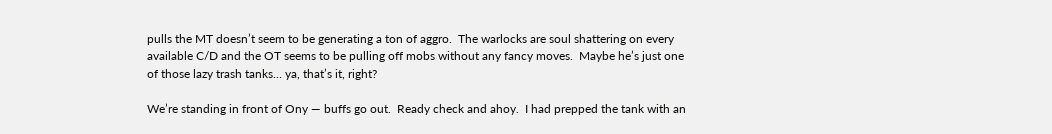pulls the MT doesn’t seem to be generating a ton of aggro.  The warlocks are soul shattering on every available C/D and the OT seems to be pulling off mobs without any fancy moves.  Maybe he’s just one of those lazy trash tanks… ya, that’s it, right?

We’re standing in front of Ony — buffs go out.  Ready check and ahoy.  I had prepped the tank with an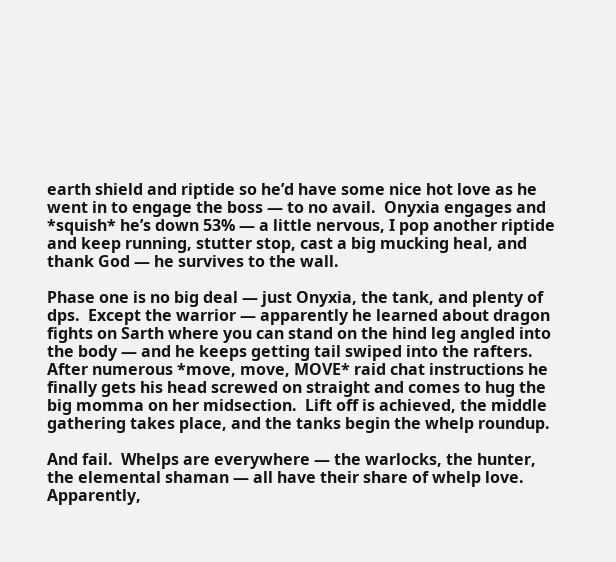earth shield and riptide so he’d have some nice hot love as he went in to engage the boss — to no avail.  Onyxia engages and *squish* he’s down 53% — a little nervous, I pop another riptide and keep running, stutter stop, cast a big mucking heal, and thank God — he survives to the wall.

Phase one is no big deal — just Onyxia, the tank, and plenty of dps.  Except the warrior — apparently he learned about dragon fights on Sarth where you can stand on the hind leg angled into the body — and he keeps getting tail swiped into the rafters.  After numerous *move, move, MOVE* raid chat instructions he finally gets his head screwed on straight and comes to hug the big momma on her midsection.  Lift off is achieved, the middle gathering takes place, and the tanks begin the whelp roundup.

And fail.  Whelps are everywhere — the warlocks, the hunter, the elemental shaman — all have their share of whelp love.  Apparently,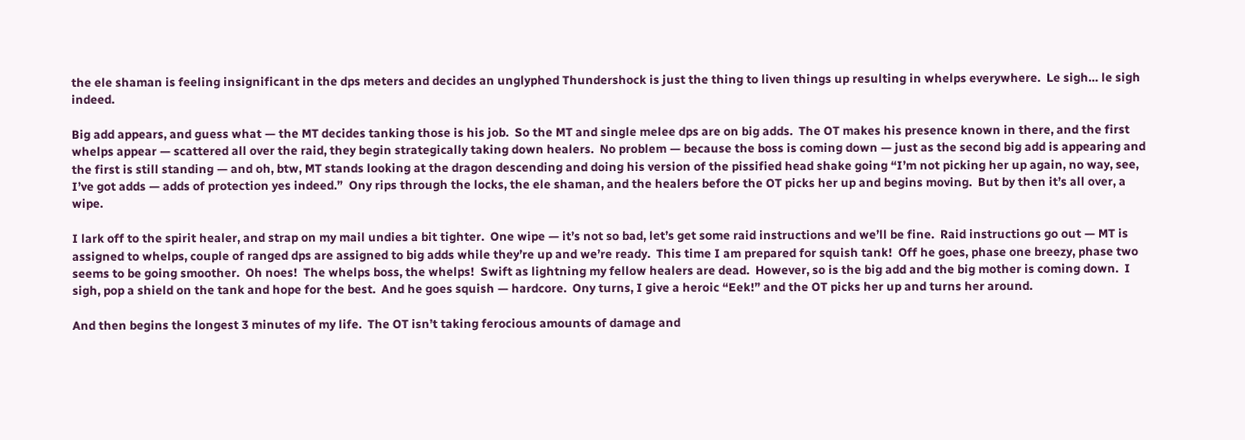the ele shaman is feeling insignificant in the dps meters and decides an unglyphed Thundershock is just the thing to liven things up resulting in whelps everywhere.  Le sigh… le sigh indeed.

Big add appears, and guess what — the MT decides tanking those is his job.  So the MT and single melee dps are on big adds.  The OT makes his presence known in there, and the first whelps appear — scattered all over the raid, they begin strategically taking down healers.  No problem — because the boss is coming down — just as the second big add is appearing and the first is still standing — and oh, btw, MT stands looking at the dragon descending and doing his version of the pissified head shake going “I’m not picking her up again, no way, see, I’ve got adds — adds of protection yes indeed.”  Ony rips through the locks, the ele shaman, and the healers before the OT picks her up and begins moving.  But by then it’s all over, a wipe.

I lark off to the spirit healer, and strap on my mail undies a bit tighter.  One wipe — it’s not so bad, let’s get some raid instructions and we’ll be fine.  Raid instructions go out — MT is assigned to whelps, couple of ranged dps are assigned to big adds while they’re up and we’re ready.  This time I am prepared for squish tank!  Off he goes, phase one breezy, phase two seems to be going smoother.  Oh noes!  The whelps boss, the whelps!  Swift as lightning my fellow healers are dead.  However, so is the big add and the big mother is coming down.  I sigh, pop a shield on the tank and hope for the best.  And he goes squish — hardcore.  Ony turns, I give a heroic “Eek!” and the OT picks her up and turns her around.

And then begins the longest 3 minutes of my life.  The OT isn’t taking ferocious amounts of damage and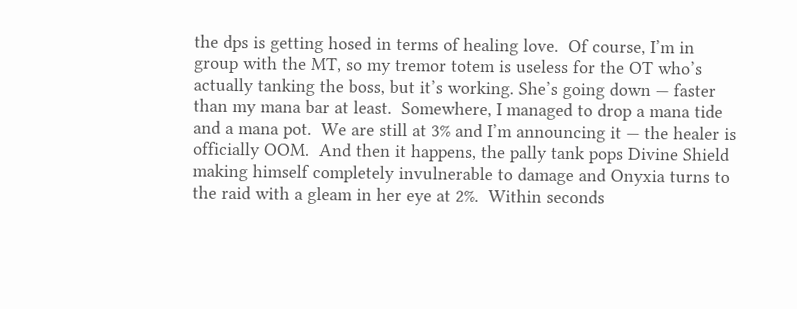the dps is getting hosed in terms of healing love.  Of course, I’m in group with the MT, so my tremor totem is useless for the OT who’s actually tanking the boss, but it’s working. She’s going down — faster than my mana bar at least.  Somewhere, I managed to drop a mana tide and a mana pot.  We are still at 3% and I’m announcing it — the healer is officially OOM.  And then it happens, the pally tank pops Divine Shield making himself completely invulnerable to damage and Onyxia turns to the raid with a gleam in her eye at 2%.  Within seconds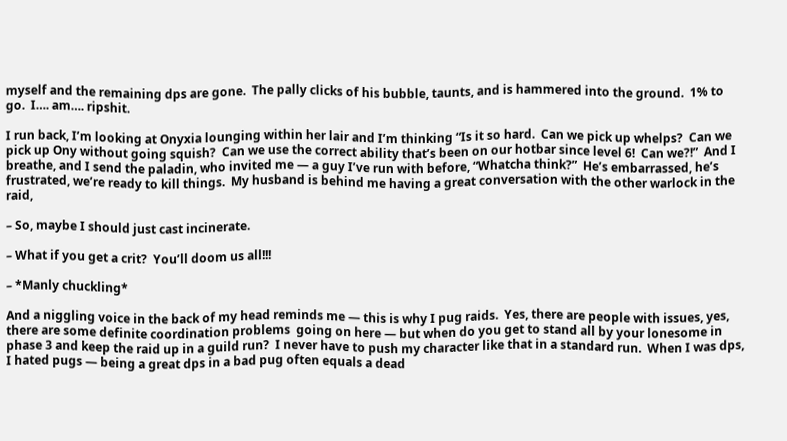myself and the remaining dps are gone.  The pally clicks of his bubble, taunts, and is hammered into the ground.  1% to go.  I…. am…. ripshit.

I run back, I’m looking at Onyxia lounging within her lair and I’m thinking “Is it so hard.  Can we pick up whelps?  Can we pick up Ony without going squish?  Can we use the correct ability that’s been on our hotbar since level 6!  Can we?!”  And I breathe, and I send the paladin, who invited me — a guy I’ve run with before, “Whatcha think?”  He’s embarrassed, he’s frustrated, we’re ready to kill things.  My husband is behind me having a great conversation with the other warlock in the raid,

– So, maybe I should just cast incinerate.

– What if you get a crit?  You’ll doom us all!!!

– *Manly chuckling*

And a niggling voice in the back of my head reminds me — this is why I pug raids.  Yes, there are people with issues, yes, there are some definite coordination problems  going on here — but when do you get to stand all by your lonesome in phase 3 and keep the raid up in a guild run?  I never have to push my character like that in a standard run.  When I was dps, I hated pugs — being a great dps in a bad pug often equals a dead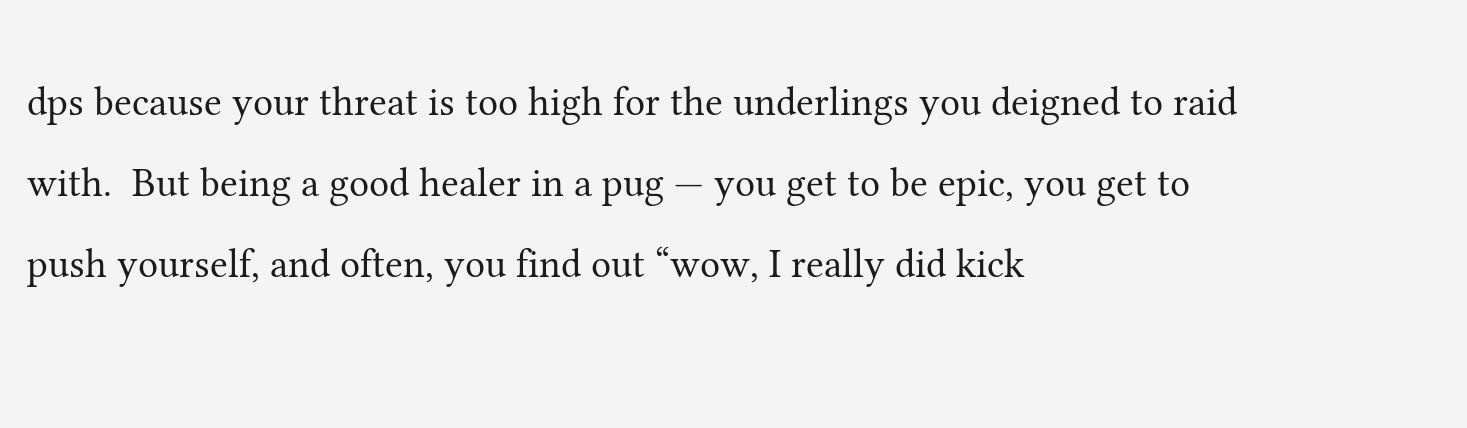dps because your threat is too high for the underlings you deigned to raid with.  But being a good healer in a pug — you get to be epic, you get to push yourself, and often, you find out “wow, I really did kick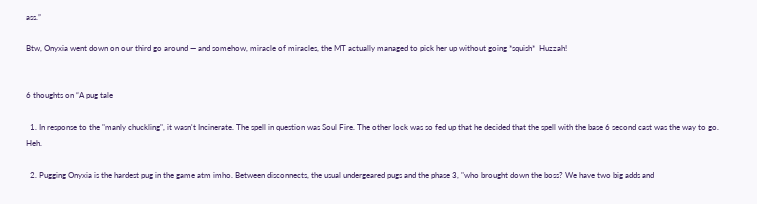ass.”

Btw, Onyxia went down on our third go around — and somehow, miracle of miracles, the MT actually managed to pick her up without going *squish*  Huzzah!


6 thoughts on “A pug tale

  1. In response to the "manly chuckling", it wasn't Incinerate. The spell in question was Soul Fire. The other lock was so fed up that he decided that the spell with the base 6 second cast was the way to go. Heh.

  2. Pugging Onyxia is the hardest pug in the game atm imho. Between disconnects, the usual undergeared pugs and the phase 3, "who brought down the boss? We have two big adds and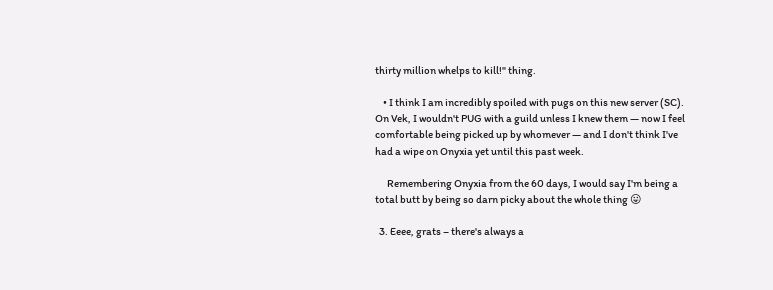thirty million whelps to kill!" thing.

    • I think I am incredibly spoiled with pugs on this new server (SC). On Vek, I wouldn't PUG with a guild unless I knew them — now I feel comfortable being picked up by whomever — and I don't think I've had a wipe on Onyxia yet until this past week.

      Remembering Onyxia from the 60 days, I would say I'm being a total butt by being so darn picky about the whole thing 😛

  3. Eeee, grats – there's always a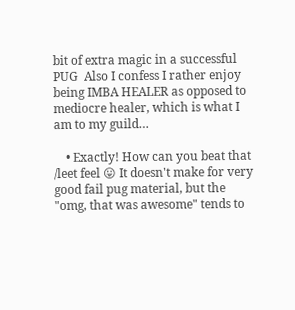bit of extra magic in a successful PUG  Also I confess I rather enjoy being IMBA HEALER as opposed to mediocre healer, which is what I am to my guild…

    • Exactly! How can you beat that /leet feel 😛 It doesn't make for very good fail pug material, but the "omg, that was awesome" tends to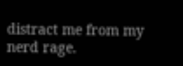distract me from my nerd rage.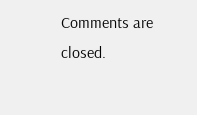Comments are closed.